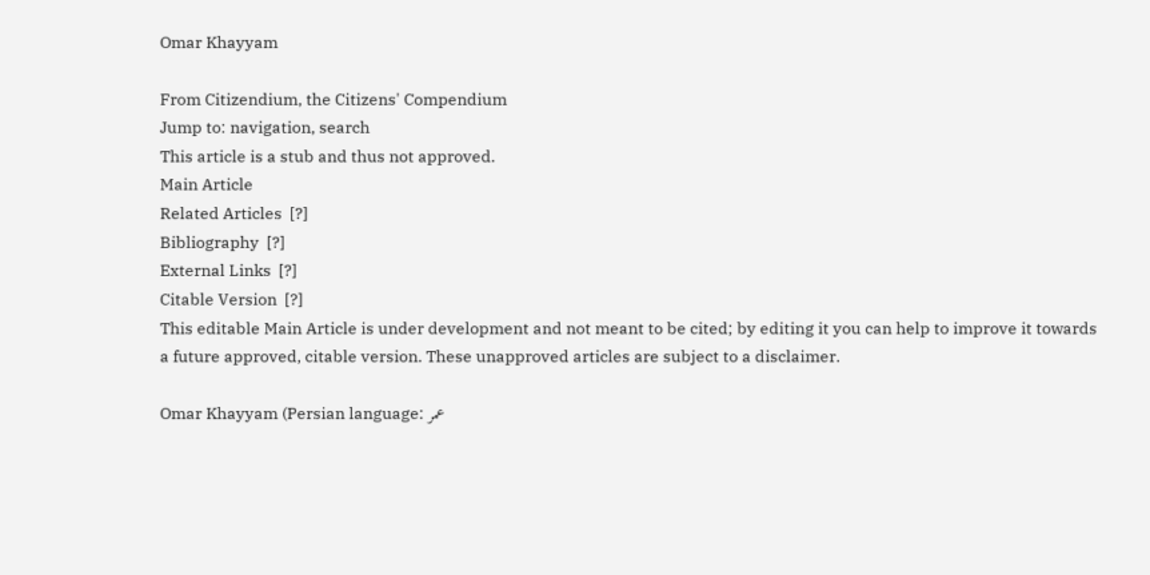Omar Khayyam

From Citizendium, the Citizens' Compendium
Jump to: navigation, search
This article is a stub and thus not approved.
Main Article
Related Articles  [?]
Bibliography  [?]
External Links  [?]
Citable Version  [?]
This editable Main Article is under development and not meant to be cited; by editing it you can help to improve it towards a future approved, citable version. These unapproved articles are subject to a disclaimer.

Omar Khayyam (Persian language: عمر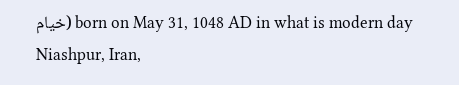خیام) born on May 31, 1048 AD in what is modern day Niashpur, Iran,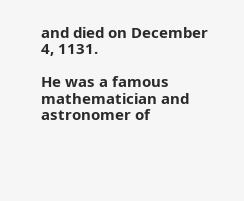and died on December 4, 1131.

He was a famous mathematician and astronomer of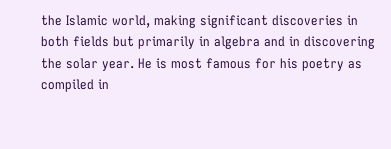the Islamic world, making significant discoveries in both fields but primarily in algebra and in discovering the solar year. He is most famous for his poetry as compiled in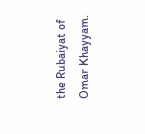the Rubaiyat of Omar Khayyam.